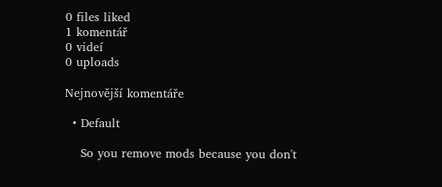0 files liked
1 komentář
0 videí
0 uploads

Nejnovější komentáře

  • Default

    So you remove mods because you don't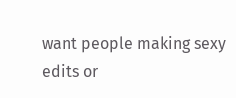want people making sexy edits or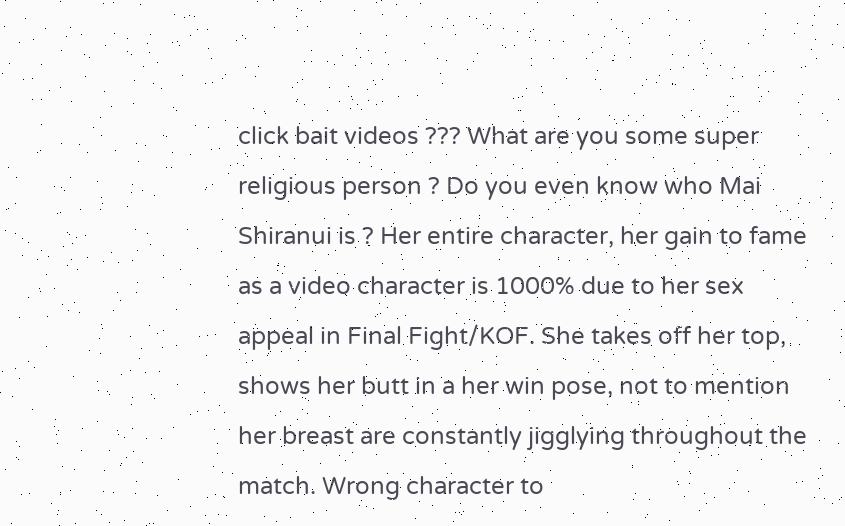click bait videos ??? What are you some super religious person ? Do you even know who Mai Shiranui is ? Her entire character, her gain to fame as a video character is 1000% due to her sex appeal in Final Fight/KOF. She takes off her top, shows her butt in a her win pose, not to mention her breast are constantly jigglying throughout the match. Wrong character to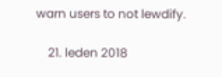warn users to not lewdify.

    21. leden 2018